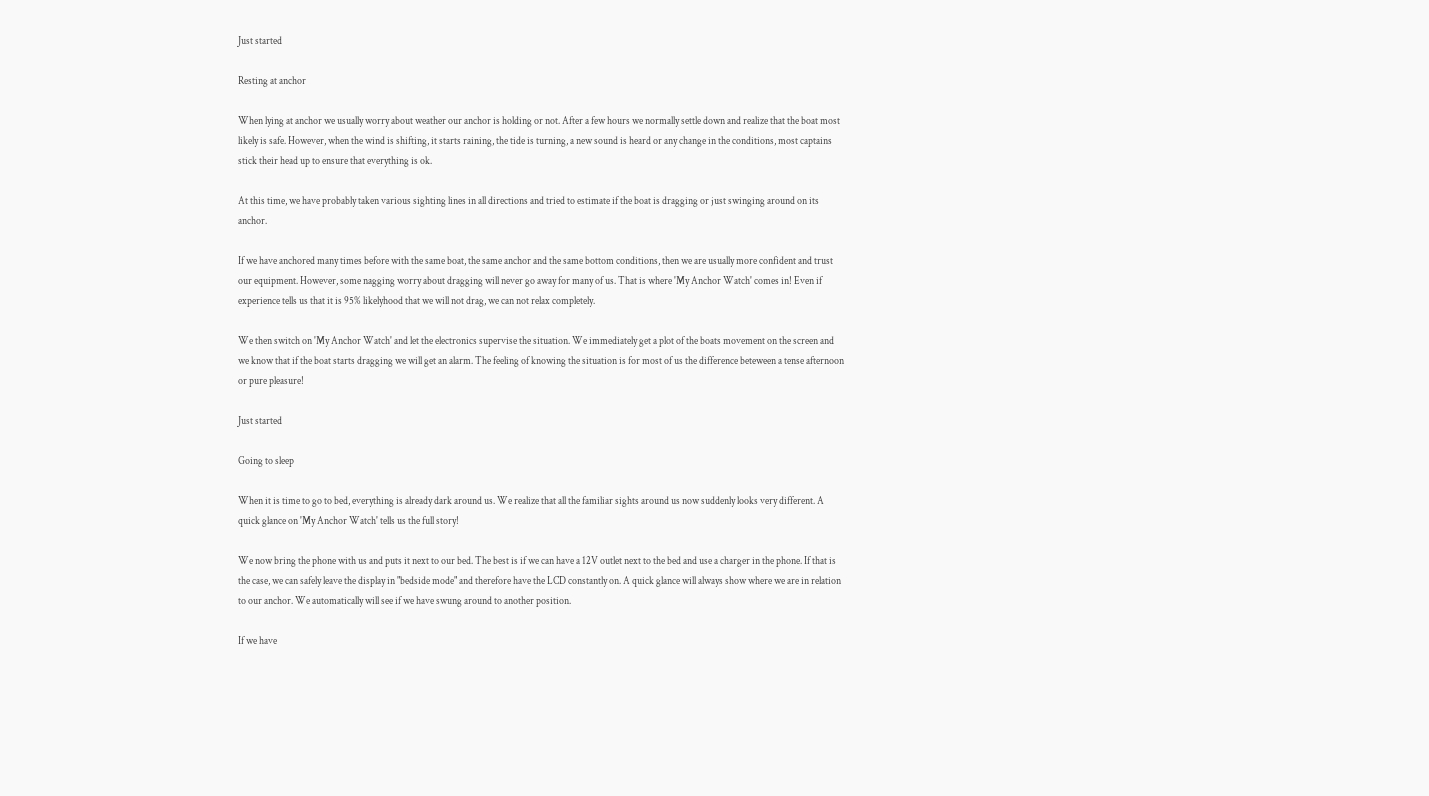Just started

Resting at anchor

When lying at anchor we usually worry about weather our anchor is holding or not. After a few hours we normally settle down and realize that the boat most likely is safe. However, when the wind is shifting, it starts raining, the tide is turning, a new sound is heard or any change in the conditions, most captains stick their head up to ensure that everything is ok.

At this time, we have probably taken various sighting lines in all directions and tried to estimate if the boat is dragging or just swinging around on its anchor.

If we have anchored many times before with the same boat, the same anchor and the same bottom conditions, then we are usually more confident and trust our equipment. However, some nagging worry about dragging will never go away for many of us. That is where 'My Anchor Watch' comes in! Even if experience tells us that it is 95% likelyhood that we will not drag, we can not relax completely.

We then switch on 'My Anchor Watch' and let the electronics supervise the situation. We immediately get a plot of the boats movement on the screen and we know that if the boat starts dragging we will get an alarm. The feeling of knowing the situation is for most of us the difference beteween a tense afternoon or pure pleasure!

Just started

Going to sleep

When it is time to go to bed, everything is already dark around us. We realize that all the familiar sights around us now suddenly looks very different. A quick glance on 'My Anchor Watch' tells us the full story!

We now bring the phone with us and puts it next to our bed. The best is if we can have a 12V outlet next to the bed and use a charger in the phone. If that is the case, we can safely leave the display in "bedside mode" and therefore have the LCD constantly on. A quick glance will always show where we are in relation to our anchor. We automatically will see if we have swung around to another position.

If we have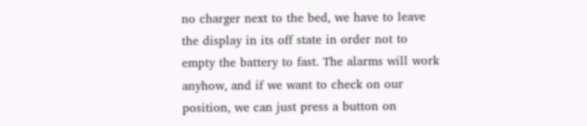no charger next to the bed, we have to leave the display in its off state in order not to empty the battery to fast. The alarms will work anyhow, and if we want to check on our position, we can just press a button on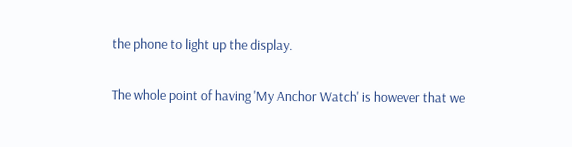the phone to light up the display.

The whole point of having 'My Anchor Watch' is however that we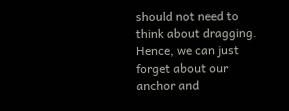should not need to think about dragging. Hence, we can just forget about our anchor and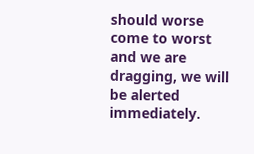should worse come to worst and we are dragging, we will be alerted immediately.